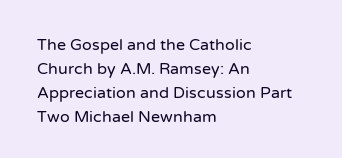The Gospel and the Catholic Church by A.M. Ramsey: An Appreciation and Discussion Part Two Michael Newnham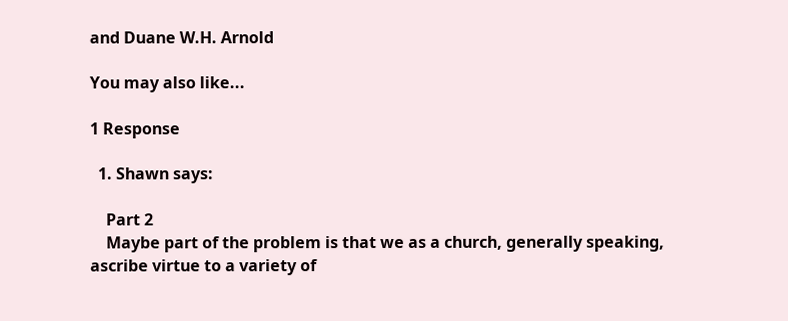and Duane W.H. Arnold

You may also like...

1 Response

  1. Shawn says:

    Part 2
    Maybe part of the problem is that we as a church, generally speaking, ascribe virtue to a variety of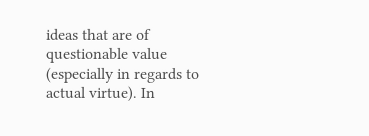ideas that are of questionable value (especially in regards to actual virtue). In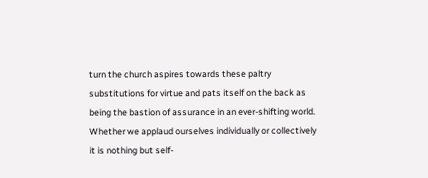turn the church aspires towards these paltry substitutions for virtue and pats itself on the back as being the bastion of assurance in an ever-shifting world. Whether we applaud ourselves individually or collectively it is nothing but self-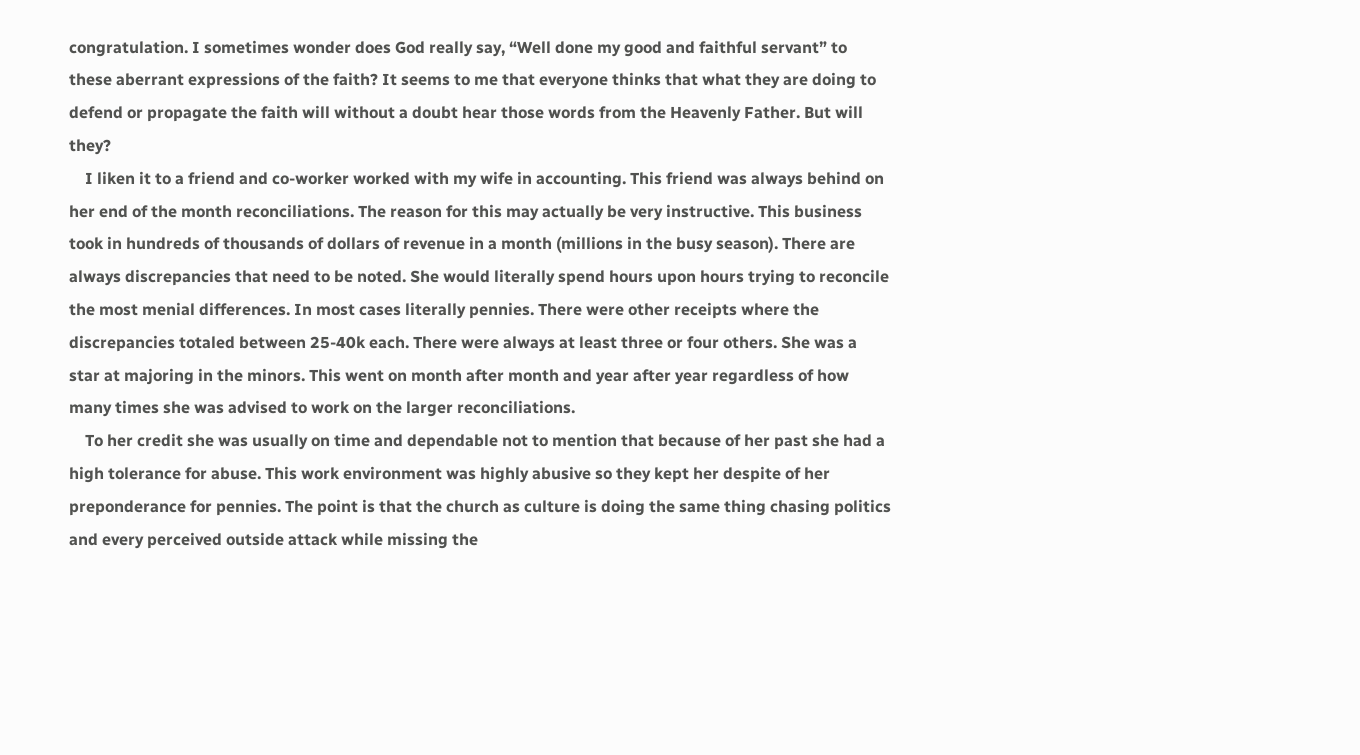congratulation. I sometimes wonder does God really say, “Well done my good and faithful servant” to these aberrant expressions of the faith? It seems to me that everyone thinks that what they are doing to defend or propagate the faith will without a doubt hear those words from the Heavenly Father. But will they?
    I liken it to a friend and co-worker worked with my wife in accounting. This friend was always behind on her end of the month reconciliations. The reason for this may actually be very instructive. This business took in hundreds of thousands of dollars of revenue in a month (millions in the busy season). There are always discrepancies that need to be noted. She would literally spend hours upon hours trying to reconcile the most menial differences. In most cases literally pennies. There were other receipts where the discrepancies totaled between 25-40k each. There were always at least three or four others. She was a star at majoring in the minors. This went on month after month and year after year regardless of how many times she was advised to work on the larger reconciliations.
    To her credit she was usually on time and dependable not to mention that because of her past she had a high tolerance for abuse. This work environment was highly abusive so they kept her despite of her preponderance for pennies. The point is that the church as culture is doing the same thing chasing politics and every perceived outside attack while missing the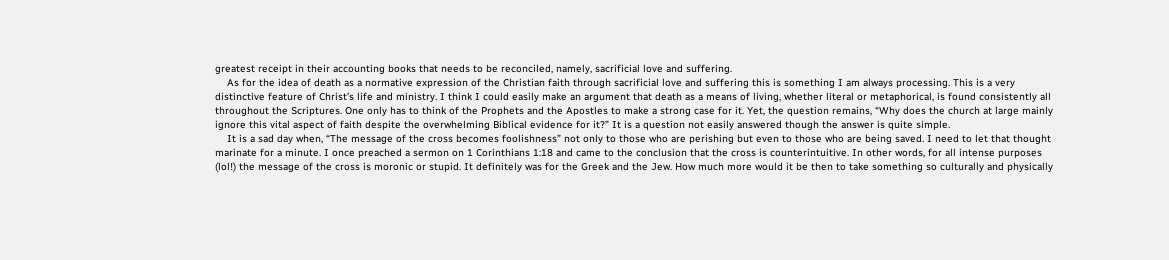greatest receipt in their accounting books that needs to be reconciled, namely, sacrificial love and suffering.
    As for the idea of death as a normative expression of the Christian faith through sacrificial love and suffering this is something I am always processing. This is a very distinctive feature of Christ’s life and ministry. I think I could easily make an argument that death as a means of living, whether literal or metaphorical, is found consistently all throughout the Scriptures. One only has to think of the Prophets and the Apostles to make a strong case for it. Yet, the question remains, “Why does the church at large mainly ignore this vital aspect of faith despite the overwhelming Biblical evidence for it?” It is a question not easily answered though the answer is quite simple.
    It is a sad day when, “The message of the cross becomes foolishness” not only to those who are perishing but even to those who are being saved. I need to let that thought marinate for a minute. I once preached a sermon on 1 Corinthians 1:18 and came to the conclusion that the cross is counterintuitive. In other words, for all intense purposes (lol!) the message of the cross is moronic or stupid. It definitely was for the Greek and the Jew. How much more would it be then to take something so culturally and physically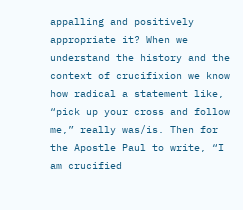appalling and positively appropriate it? When we understand the history and the context of crucifixion we know how radical a statement like, “pick up your cross and follow me,” really was/is. Then for the Apostle Paul to write, “I am crucified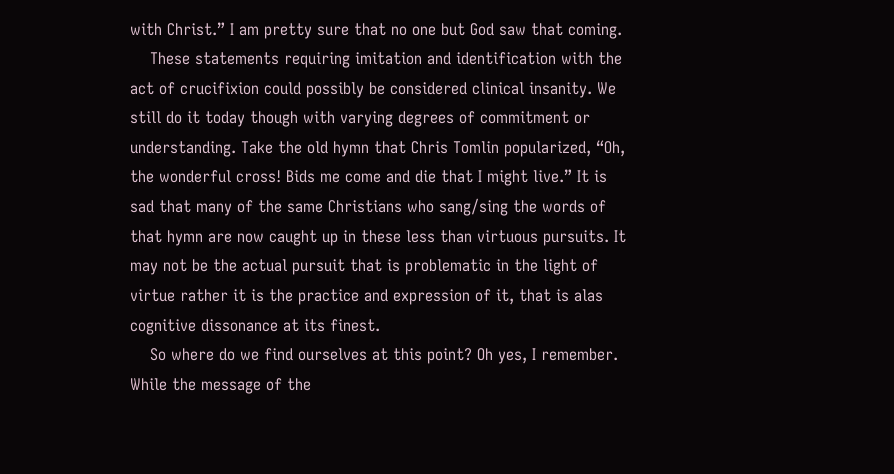with Christ.” I am pretty sure that no one but God saw that coming.
    These statements requiring imitation and identification with the act of crucifixion could possibly be considered clinical insanity. We still do it today though with varying degrees of commitment or understanding. Take the old hymn that Chris Tomlin popularized, “Oh, the wonderful cross! Bids me come and die that I might live.” It is sad that many of the same Christians who sang/sing the words of that hymn are now caught up in these less than virtuous pursuits. It may not be the actual pursuit that is problematic in the light of virtue rather it is the practice and expression of it, that is alas cognitive dissonance at its finest.
    So where do we find ourselves at this point? Oh yes, I remember. While the message of the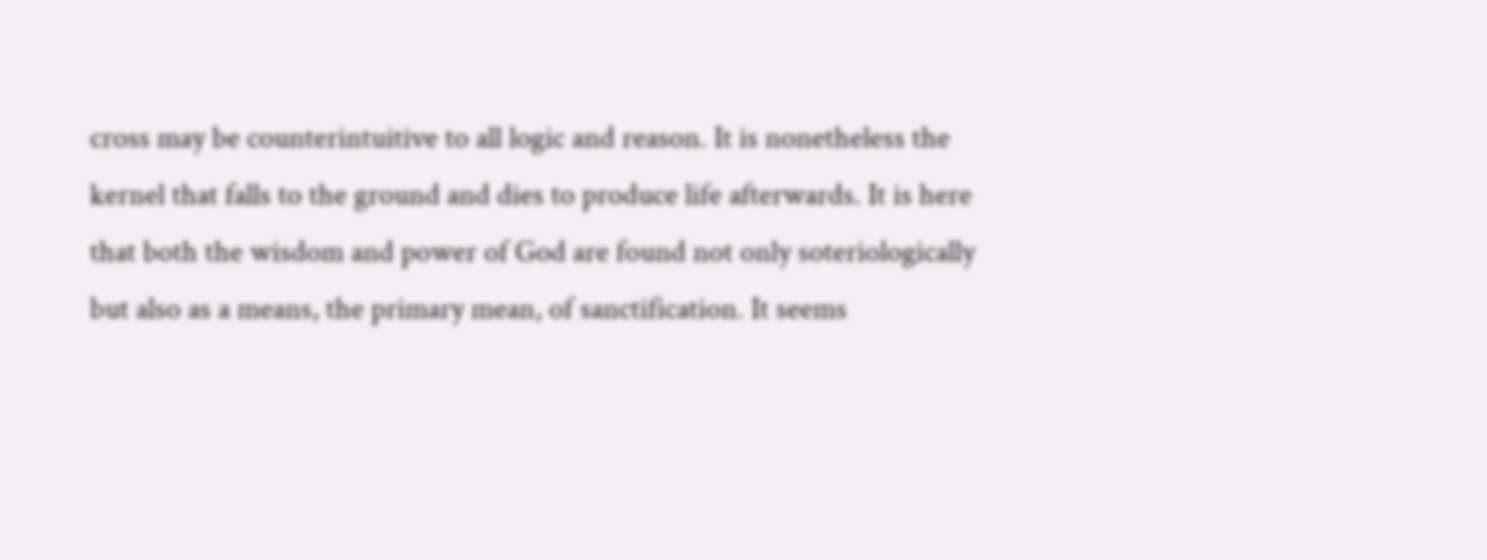cross may be counterintuitive to all logic and reason. It is nonetheless the kernel that falls to the ground and dies to produce life afterwards. It is here that both the wisdom and power of God are found not only soteriologically but also as a means, the primary mean, of sanctification. It seems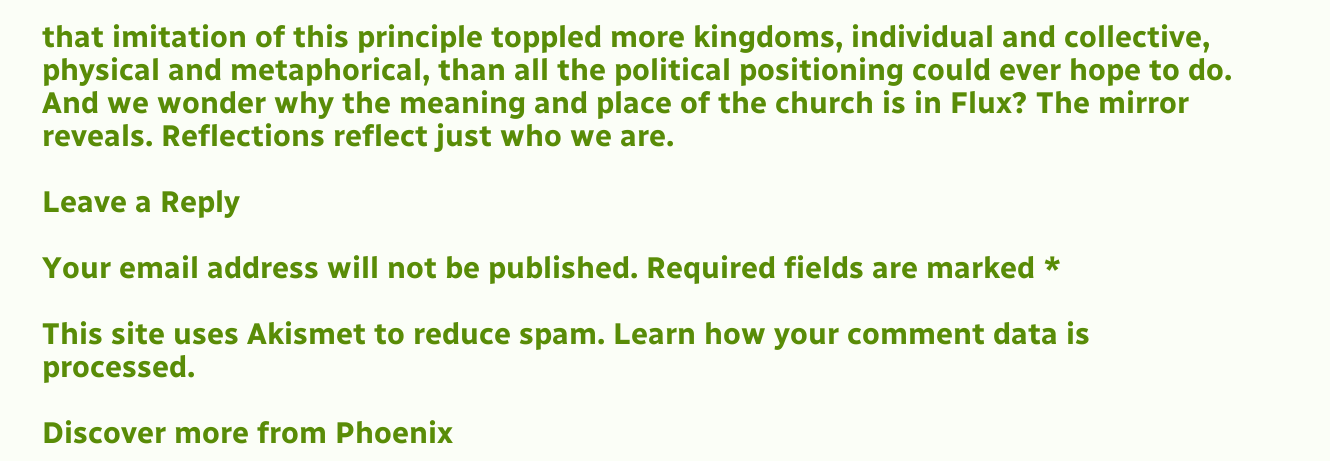that imitation of this principle toppled more kingdoms, individual and collective, physical and metaphorical, than all the political positioning could ever hope to do. And we wonder why the meaning and place of the church is in Flux? The mirror reveals. Reflections reflect just who we are.

Leave a Reply

Your email address will not be published. Required fields are marked *

This site uses Akismet to reduce spam. Learn how your comment data is processed.

Discover more from Phoenix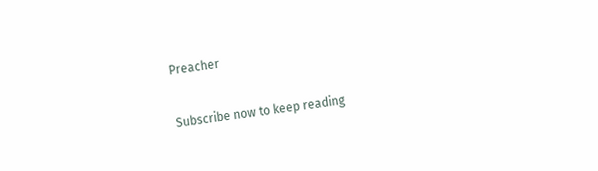Preacher

Subscribe now to keep reading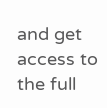and get access to the full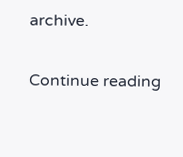archive.

Continue reading